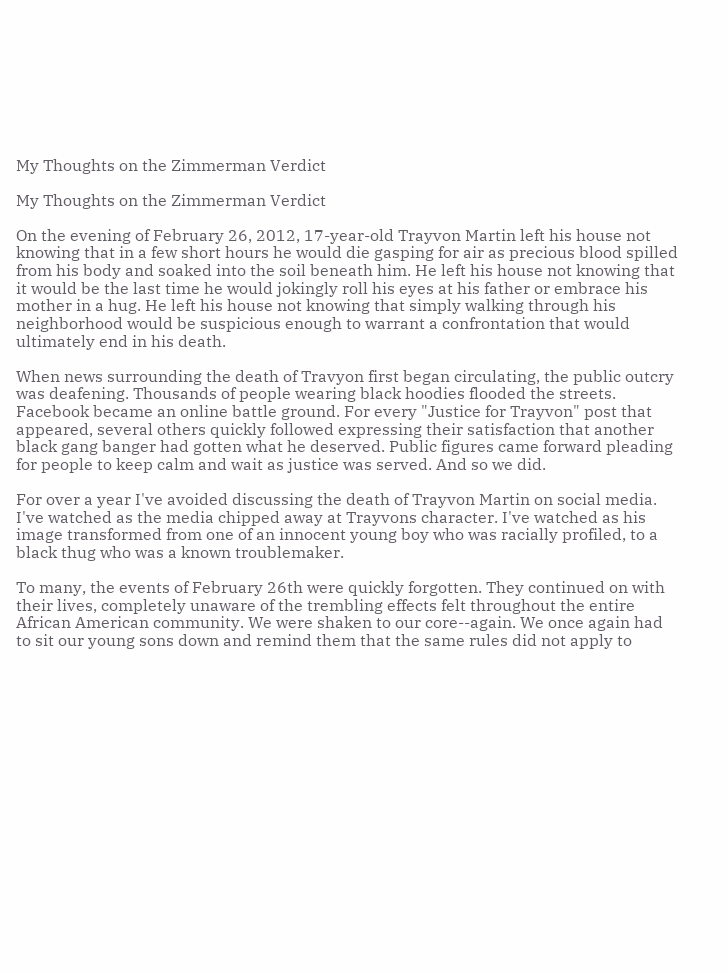My Thoughts on the Zimmerman Verdict

My Thoughts on the Zimmerman Verdict

On the evening of February 26, 2012, 17-year-old Trayvon Martin left his house not knowing that in a few short hours he would die gasping for air as precious blood spilled from his body and soaked into the soil beneath him. He left his house not knowing that it would be the last time he would jokingly roll his eyes at his father or embrace his mother in a hug. He left his house not knowing that simply walking through his neighborhood would be suspicious enough to warrant a confrontation that would ultimately end in his death.

When news surrounding the death of Travyon first began circulating, the public outcry was deafening. Thousands of people wearing black hoodies flooded the streets. Facebook became an online battle ground. For every "Justice for Trayvon" post that appeared, several others quickly followed expressing their satisfaction that another black gang banger had gotten what he deserved. Public figures came forward pleading for people to keep calm and wait as justice was served. And so we did.

For over a year I've avoided discussing the death of Trayvon Martin on social media. I've watched as the media chipped away at Trayvons character. I've watched as his image transformed from one of an innocent young boy who was racially profiled, to a black thug who was a known troublemaker.

To many, the events of February 26th were quickly forgotten. They continued on with their lives, completely unaware of the trembling effects felt throughout the entire African American community. We were shaken to our core--again. We once again had to sit our young sons down and remind them that the same rules did not apply to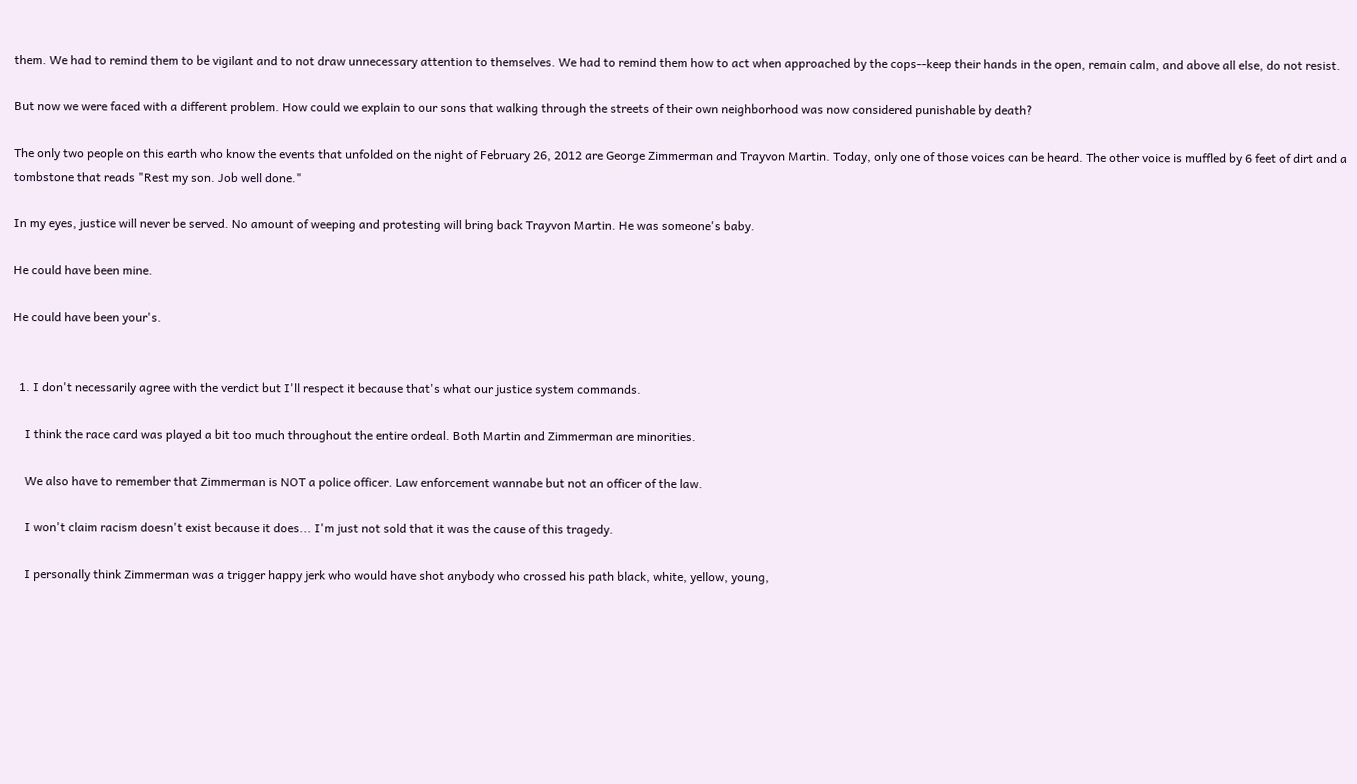them. We had to remind them to be vigilant and to not draw unnecessary attention to themselves. We had to remind them how to act when approached by the cops--keep their hands in the open, remain calm, and above all else, do not resist.

But now we were faced with a different problem. How could we explain to our sons that walking through the streets of their own neighborhood was now considered punishable by death?

The only two people on this earth who know the events that unfolded on the night of February 26, 2012 are George Zimmerman and Trayvon Martin. Today, only one of those voices can be heard. The other voice is muffled by 6 feet of dirt and a tombstone that reads "Rest my son. Job well done."

In my eyes, justice will never be served. No amount of weeping and protesting will bring back Trayvon Martin. He was someone's baby.

He could have been mine.

He could have been your's.


  1. I don't necessarily agree with the verdict but I'll respect it because that's what our justice system commands.

    I think the race card was played a bit too much throughout the entire ordeal. Both Martin and Zimmerman are minorities.

    We also have to remember that Zimmerman is NOT a police officer. Law enforcement wannabe but not an officer of the law.

    I won't claim racism doesn't exist because it does... I'm just not sold that it was the cause of this tragedy.

    I personally think Zimmerman was a trigger happy jerk who would have shot anybody who crossed his path black, white, yellow, young,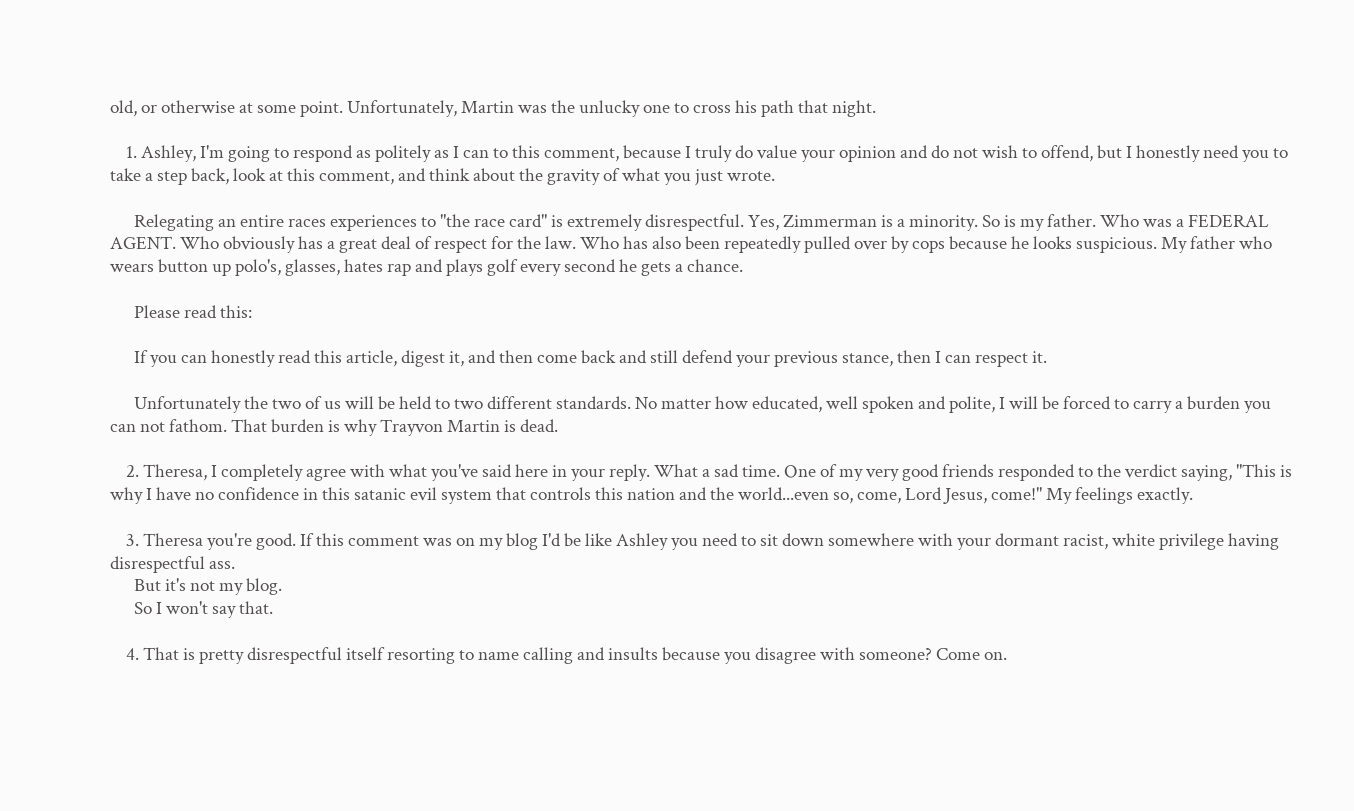old, or otherwise at some point. Unfortunately, Martin was the unlucky one to cross his path that night.

    1. Ashley, I'm going to respond as politely as I can to this comment, because I truly do value your opinion and do not wish to offend, but I honestly need you to take a step back, look at this comment, and think about the gravity of what you just wrote.

      Relegating an entire races experiences to "the race card" is extremely disrespectful. Yes, Zimmerman is a minority. So is my father. Who was a FEDERAL AGENT. Who obviously has a great deal of respect for the law. Who has also been repeatedly pulled over by cops because he looks suspicious. My father who wears button up polo's, glasses, hates rap and plays golf every second he gets a chance.

      Please read this:

      If you can honestly read this article, digest it, and then come back and still defend your previous stance, then I can respect it.

      Unfortunately the two of us will be held to two different standards. No matter how educated, well spoken and polite, I will be forced to carry a burden you can not fathom. That burden is why Trayvon Martin is dead.

    2. Theresa, I completely agree with what you've said here in your reply. What a sad time. One of my very good friends responded to the verdict saying, "This is why I have no confidence in this satanic evil system that controls this nation and the world...even so, come, Lord Jesus, come!" My feelings exactly.

    3. Theresa you're good. If this comment was on my blog I'd be like Ashley you need to sit down somewhere with your dormant racist, white privilege having disrespectful ass.
      But it's not my blog.
      So I won't say that.

    4. That is pretty disrespectful itself resorting to name calling and insults because you disagree with someone? Come on.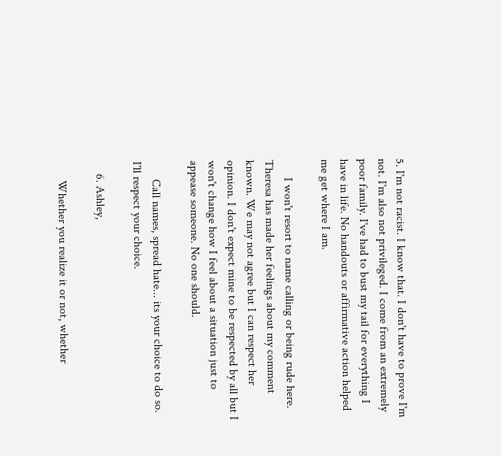5. I'm not racist. I know that. I don't have to prove I'm not. I'm also not privileged. I come from an extremely poor family. I've had to bust my tail for everything I have in life. No handouts or affirmative action helped me get where I am.

      I won't resort to name calling or being rude here. Theresa has made her feelings about my comment known. We may not agree but I can respect her opinion. I don't expect mine to be respected by all but I won't change how I feel about a situation just to appease someone. No one should.

      Call names, spread hate... its your choice to do so. I'll respect your choice.

    6. Ashley,

      Whether you realize it or not, whether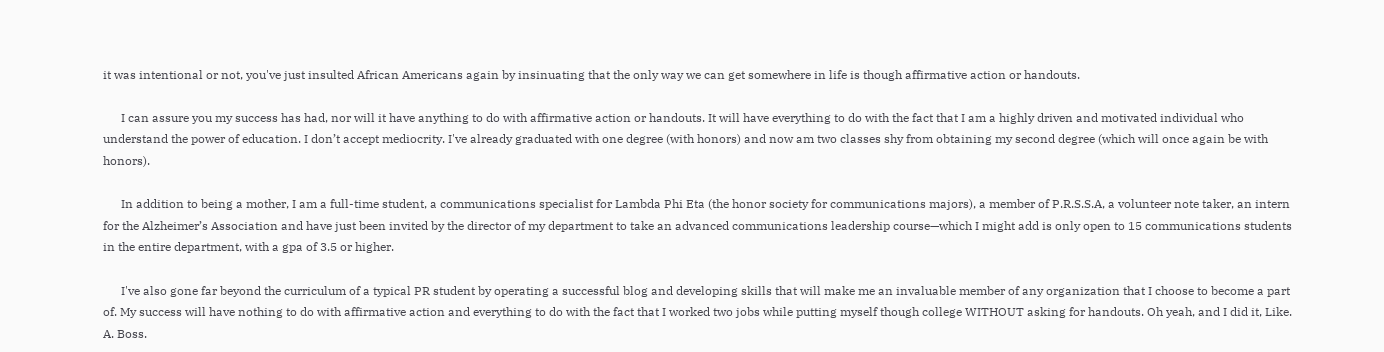it was intentional or not, you've just insulted African Americans again by insinuating that the only way we can get somewhere in life is though affirmative action or handouts.

      I can assure you my success has had, nor will it have anything to do with affirmative action or handouts. It will have everything to do with the fact that I am a highly driven and motivated individual who understand the power of education. I don’t accept mediocrity. I've already graduated with one degree (with honors) and now am two classes shy from obtaining my second degree (which will once again be with honors).

      In addition to being a mother, I am a full-time student, a communications specialist for Lambda Phi Eta (the honor society for communications majors), a member of P.R.S.S.A, a volunteer note taker, an intern for the Alzheimer’s Association and have just been invited by the director of my department to take an advanced communications leadership course—which I might add is only open to 15 communications students in the entire department, with a gpa of 3.5 or higher.

      I've also gone far beyond the curriculum of a typical PR student by operating a successful blog and developing skills that will make me an invaluable member of any organization that I choose to become a part of. My success will have nothing to do with affirmative action and everything to do with the fact that I worked two jobs while putting myself though college WITHOUT asking for handouts. Oh yeah, and I did it, Like. A. Boss.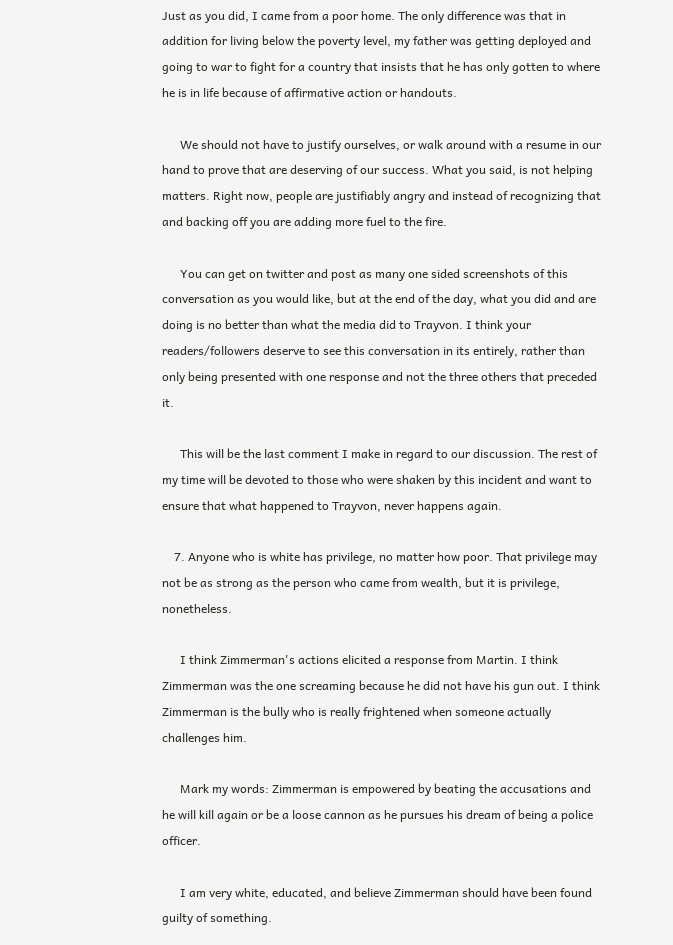Just as you did, I came from a poor home. The only difference was that in addition for living below the poverty level, my father was getting deployed and going to war to fight for a country that insists that he has only gotten to where he is in life because of affirmative action or handouts.

      We should not have to justify ourselves, or walk around with a resume in our hand to prove that are deserving of our success. What you said, is not helping matters. Right now, people are justifiably angry and instead of recognizing that and backing off you are adding more fuel to the fire.

      You can get on twitter and post as many one sided screenshots of this conversation as you would like, but at the end of the day, what you did and are doing is no better than what the media did to Trayvon. I think your readers/followers deserve to see this conversation in its entirely, rather than only being presented with one response and not the three others that preceded it.

      This will be the last comment I make in regard to our discussion. The rest of my time will be devoted to those who were shaken by this incident and want to ensure that what happened to Trayvon, never happens again.

    7. Anyone who is white has privilege, no matter how poor. That privilege may not be as strong as the person who came from wealth, but it is privilege, nonetheless.

      I think Zimmerman's actions elicited a response from Martin. I think Zimmerman was the one screaming because he did not have his gun out. I think Zimmerman is the bully who is really frightened when someone actually challenges him.

      Mark my words: Zimmerman is empowered by beating the accusations and he will kill again or be a loose cannon as he pursues his dream of being a police officer.

      I am very white, educated, and believe Zimmerman should have been found guilty of something.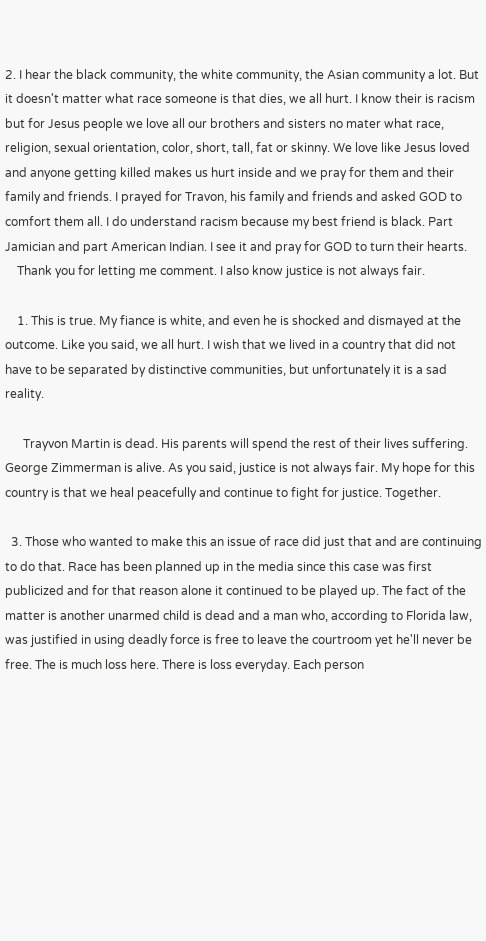2. I hear the black community, the white community, the Asian community a lot. But it doesn't matter what race someone is that dies, we all hurt. I know their is racism but for Jesus people we love all our brothers and sisters no mater what race, religion, sexual orientation, color, short, tall, fat or skinny. We love like Jesus loved and anyone getting killed makes us hurt inside and we pray for them and their family and friends. I prayed for Travon, his family and friends and asked GOD to comfort them all. I do understand racism because my best friend is black. Part Jamician and part American Indian. I see it and pray for GOD to turn their hearts.
    Thank you for letting me comment. I also know justice is not always fair.

    1. This is true. My fiance is white, and even he is shocked and dismayed at the outcome. Like you said, we all hurt. I wish that we lived in a country that did not have to be separated by distinctive communities, but unfortunately it is a sad reality.

      Trayvon Martin is dead. His parents will spend the rest of their lives suffering. George Zimmerman is alive. As you said, justice is not always fair. My hope for this country is that we heal peacefully and continue to fight for justice. Together.

  3. Those who wanted to make this an issue of race did just that and are continuing to do that. Race has been planned up in the media since this case was first publicized and for that reason alone it continued to be played up. The fact of the matter is another unarmed child is dead and a man who, according to Florida law, was justified in using deadly force is free to leave the courtroom yet he'll never be free. The is much loss here. There is loss everyday. Each person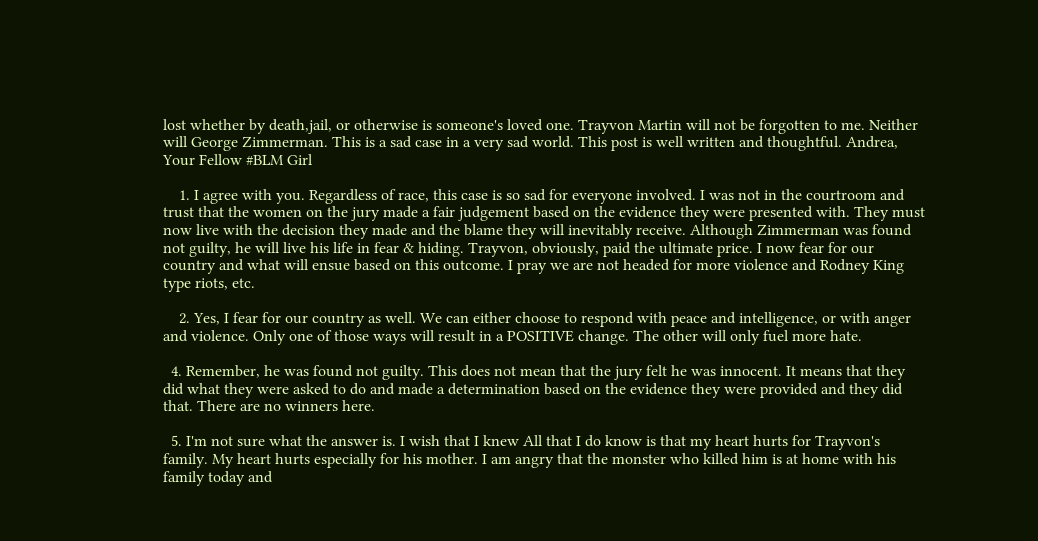lost whether by death,jail, or otherwise is someone's loved one. Trayvon Martin will not be forgotten to me. Neither will George Zimmerman. This is a sad case in a very sad world. This post is well written and thoughtful. Andrea, Your Fellow #BLM Girl

    1. I agree with you. Regardless of race, this case is so sad for everyone involved. I was not in the courtroom and trust that the women on the jury made a fair judgement based on the evidence they were presented with. They must now live with the decision they made and the blame they will inevitably receive. Although Zimmerman was found not guilty, he will live his life in fear & hiding. Trayvon, obviously, paid the ultimate price. I now fear for our country and what will ensue based on this outcome. I pray we are not headed for more violence and Rodney King type riots, etc.

    2. Yes, I fear for our country as well. We can either choose to respond with peace and intelligence, or with anger and violence. Only one of those ways will result in a POSITIVE change. The other will only fuel more hate.

  4. Remember, he was found not guilty. This does not mean that the jury felt he was innocent. It means that they did what they were asked to do and made a determination based on the evidence they were provided and they did that. There are no winners here.

  5. I'm not sure what the answer is. I wish that I knew All that I do know is that my heart hurts for Trayvon's family. My heart hurts especially for his mother. I am angry that the monster who killed him is at home with his family today and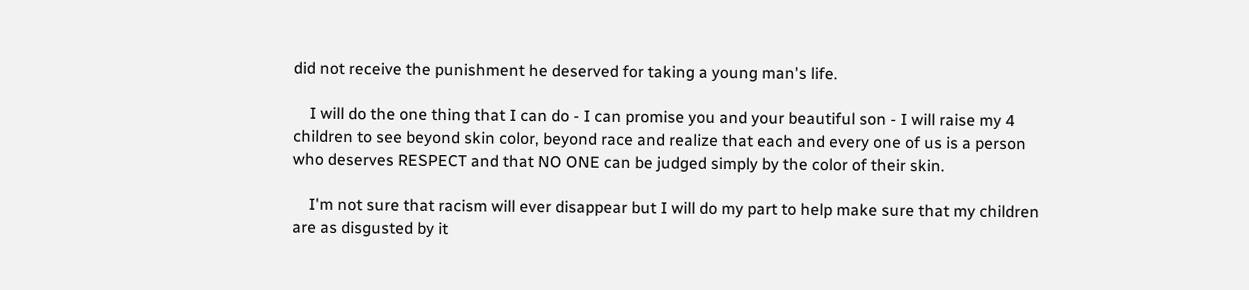did not receive the punishment he deserved for taking a young man's life.

    I will do the one thing that I can do - I can promise you and your beautiful son - I will raise my 4 children to see beyond skin color, beyond race and realize that each and every one of us is a person who deserves RESPECT and that NO ONE can be judged simply by the color of their skin.

    I'm not sure that racism will ever disappear but I will do my part to help make sure that my children are as disgusted by it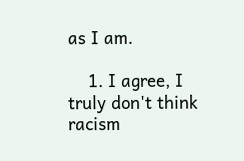as I am.

    1. I agree, I truly don't think racism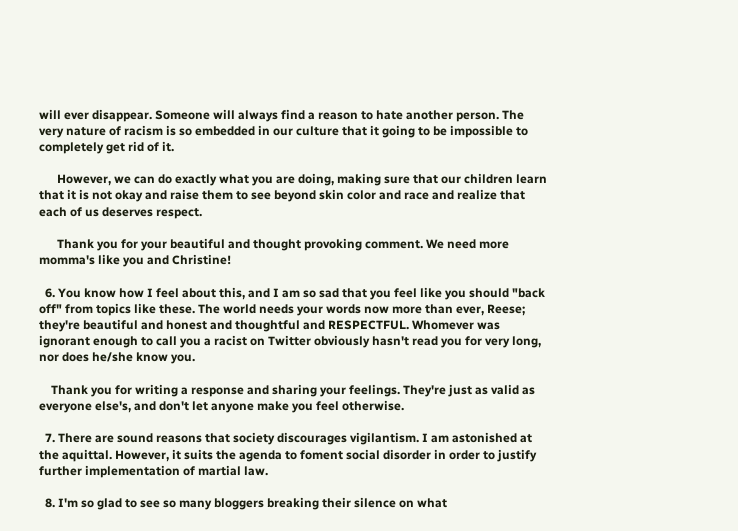will ever disappear. Someone will always find a reason to hate another person. The very nature of racism is so embedded in our culture that it going to be impossible to completely get rid of it.

      However, we can do exactly what you are doing, making sure that our children learn that it is not okay and raise them to see beyond skin color and race and realize that each of us deserves respect.

      Thank you for your beautiful and thought provoking comment. We need more momma's like you and Christine!

  6. You know how I feel about this, and I am so sad that you feel like you should "back off" from topics like these. The world needs your words now more than ever, Reese; they're beautiful and honest and thoughtful and RESPECTFUL. Whomever was ignorant enough to call you a racist on Twitter obviously hasn't read you for very long, nor does he/she know you.

    Thank you for writing a response and sharing your feelings. They're just as valid as everyone else's, and don't let anyone make you feel otherwise.

  7. There are sound reasons that society discourages vigilantism. I am astonished at the aquittal. However, it suits the agenda to foment social disorder in order to justify further implementation of martial law.

  8. I'm so glad to see so many bloggers breaking their silence on what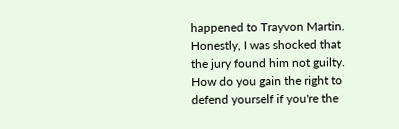happened to Trayvon Martin. Honestly, I was shocked that the jury found him not guilty. How do you gain the right to defend yourself if you're the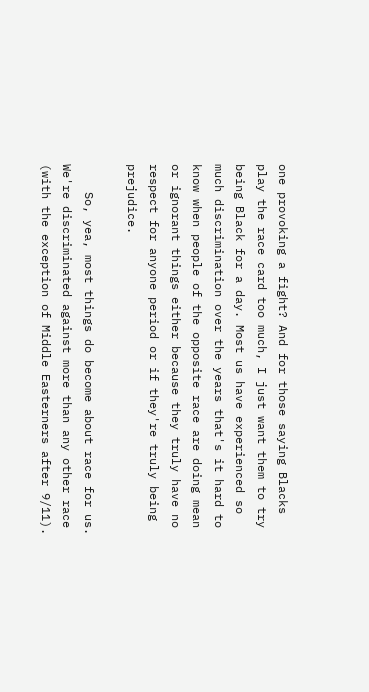one provoking a fight? And for those saying Blacks play the race card too much, I just want them to try being Black for a day. Most us have experienced so much discrimination over the years that's it hard to know when people of the opposite race are doing mean or ignorant things either because they truly have no respect for anyone period or if they're truly being prejudice.

    So, yea, most things do become about race for us. We're discriminated against more than any other race (with the exception of Middle Easterners after 9/11).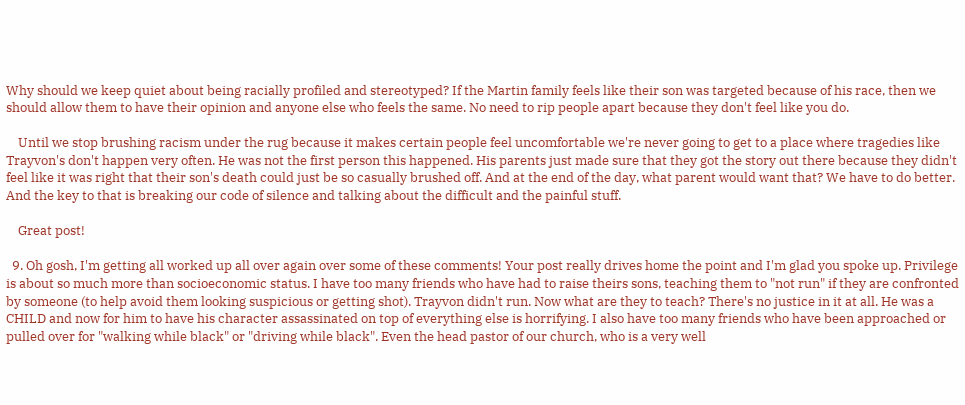Why should we keep quiet about being racially profiled and stereotyped? If the Martin family feels like their son was targeted because of his race, then we should allow them to have their opinion and anyone else who feels the same. No need to rip people apart because they don't feel like you do.

    Until we stop brushing racism under the rug because it makes certain people feel uncomfortable we're never going to get to a place where tragedies like Trayvon's don't happen very often. He was not the first person this happened. His parents just made sure that they got the story out there because they didn't feel like it was right that their son's death could just be so casually brushed off. And at the end of the day, what parent would want that? We have to do better. And the key to that is breaking our code of silence and talking about the difficult and the painful stuff.

    Great post!

  9. Oh gosh, I'm getting all worked up all over again over some of these comments! Your post really drives home the point and I'm glad you spoke up. Privilege is about so much more than socioeconomic status. I have too many friends who have had to raise theirs sons, teaching them to "not run" if they are confronted by someone (to help avoid them looking suspicious or getting shot). Trayvon didn't run. Now what are they to teach? There's no justice in it at all. He was a CHILD and now for him to have his character assassinated on top of everything else is horrifying. I also have too many friends who have been approached or pulled over for "walking while black" or "driving while black". Even the head pastor of our church, who is a very well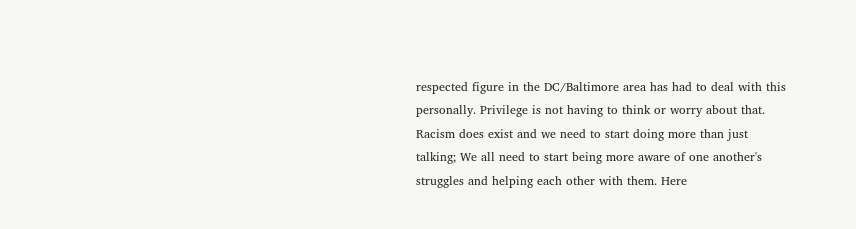respected figure in the DC/Baltimore area has had to deal with this personally. Privilege is not having to think or worry about that. Racism does exist and we need to start doing more than just talking; We all need to start being more aware of one another's struggles and helping each other with them. Here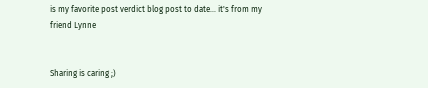is my favorite post verdict blog post to date... it's from my friend Lynne


Sharing is caring ;)